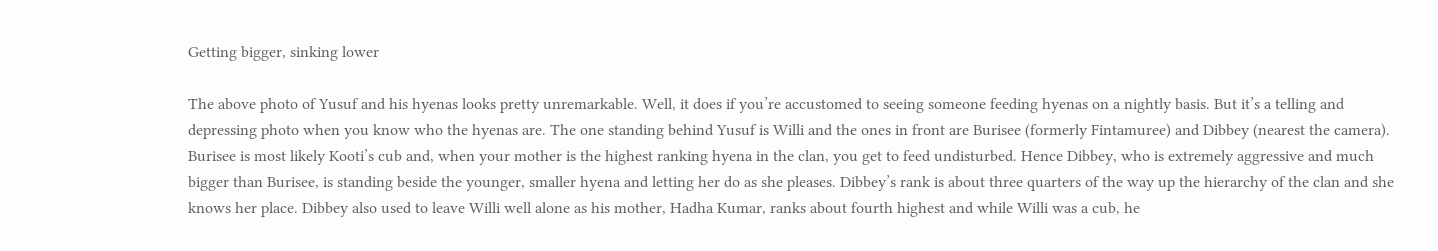Getting bigger, sinking lower

The above photo of Yusuf and his hyenas looks pretty unremarkable. Well, it does if you’re accustomed to seeing someone feeding hyenas on a nightly basis. But it’s a telling and depressing photo when you know who the hyenas are. The one standing behind Yusuf is Willi and the ones in front are Burisee (formerly Fintamuree) and Dibbey (nearest the camera). Burisee is most likely Kooti’s cub and, when your mother is the highest ranking hyena in the clan, you get to feed undisturbed. Hence Dibbey, who is extremely aggressive and much bigger than Burisee, is standing beside the younger, smaller hyena and letting her do as she pleases. Dibbey’s rank is about three quarters of the way up the hierarchy of the clan and she knows her place. Dibbey also used to leave Willi well alone as his mother, Hadha Kumar, ranks about fourth highest and while Willi was a cub, he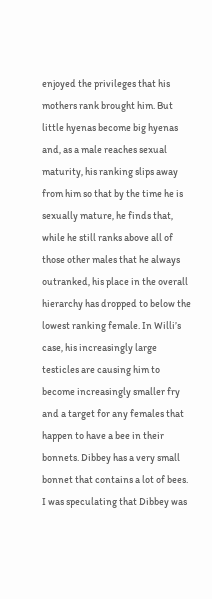enjoyed the privileges that his mothers rank brought him. But little hyenas become big hyenas and, as a male reaches sexual maturity, his ranking slips away from him so that by the time he is sexually mature, he finds that, while he still ranks above all of those other males that he always outranked, his place in the overall hierarchy has dropped to below the lowest ranking female. In Willi’s case, his increasingly large testicles are causing him to become increasingly smaller fry and a target for any females that happen to have a bee in their bonnets. Dibbey has a very small bonnet that contains a lot of bees. I was speculating that Dibbey was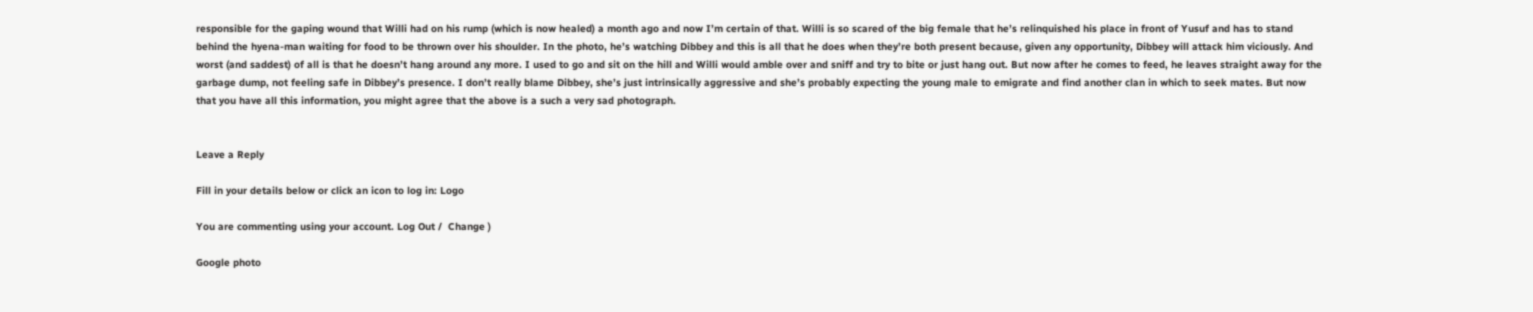responsible for the gaping wound that Willi had on his rump (which is now healed) a month ago and now I’m certain of that. Willi is so scared of the big female that he’s relinquished his place in front of Yusuf and has to stand behind the hyena-man waiting for food to be thrown over his shoulder. In the photo, he’s watching Dibbey and this is all that he does when they’re both present because, given any opportunity, Dibbey will attack him viciously. And worst (and saddest) of all is that he doesn’t hang around any more. I used to go and sit on the hill and Willi would amble over and sniff and try to bite or just hang out. But now after he comes to feed, he leaves straight away for the garbage dump, not feeling safe in Dibbey’s presence. I don’t really blame Dibbey, she’s just intrinsically aggressive and she’s probably expecting the young male to emigrate and find another clan in which to seek mates. But now that you have all this information, you might agree that the above is a such a very sad photograph.


Leave a Reply

Fill in your details below or click an icon to log in: Logo

You are commenting using your account. Log Out /  Change )

Google photo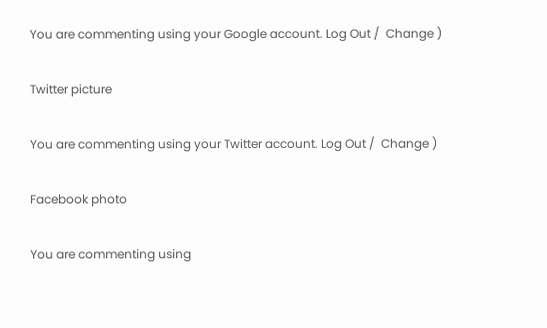You are commenting using your Google account. Log Out /  Change )

Twitter picture

You are commenting using your Twitter account. Log Out /  Change )

Facebook photo

You are commenting using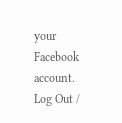your Facebook account. Log Out /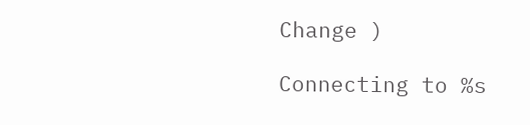Change )

Connecting to %s